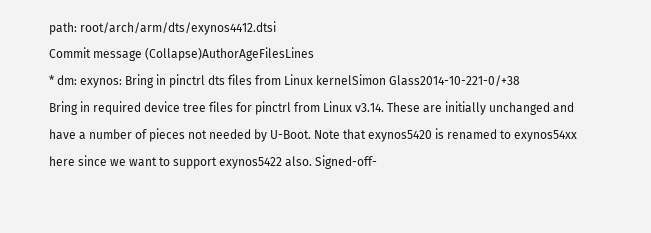path: root/arch/arm/dts/exynos4412.dtsi
Commit message (Collapse)AuthorAgeFilesLines
* dm: exynos: Bring in pinctrl dts files from Linux kernelSimon Glass2014-10-221-0/+38
Bring in required device tree files for pinctrl from Linux v3.14. These are initially unchanged and have a number of pieces not needed by U-Boot. Note that exynos5420 is renamed to exynos54xx here since we want to support exynos5422 also. Signed-off-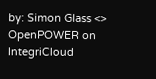by: Simon Glass <>
OpenPOWER on IntegriCloud